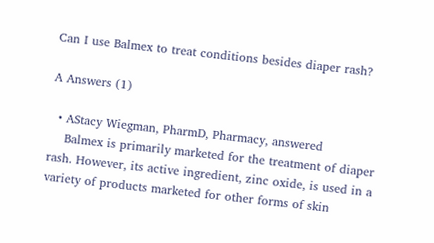Can I use Balmex to treat conditions besides diaper rash?

A Answers (1)

  • AStacy Wiegman, PharmD, Pharmacy, answered
    Balmex is primarily marketed for the treatment of diaper rash. However, its active ingredient, zinc oxide, is used in a variety of products marketed for other forms of skin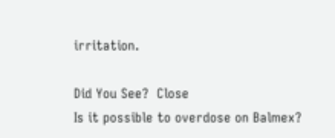irritation.

Did You See?  Close
Is it possible to overdose on Balmex?